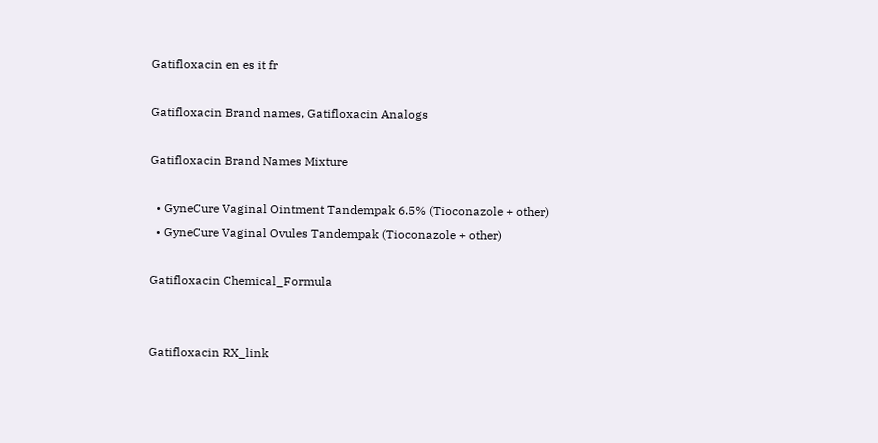Gatifloxacin en es it fr

Gatifloxacin Brand names, Gatifloxacin Analogs

Gatifloxacin Brand Names Mixture

  • GyneCure Vaginal Ointment Tandempak 6.5% (Tioconazole + other)
  • GyneCure Vaginal Ovules Tandempak (Tioconazole + other)

Gatifloxacin Chemical_Formula


Gatifloxacin RX_link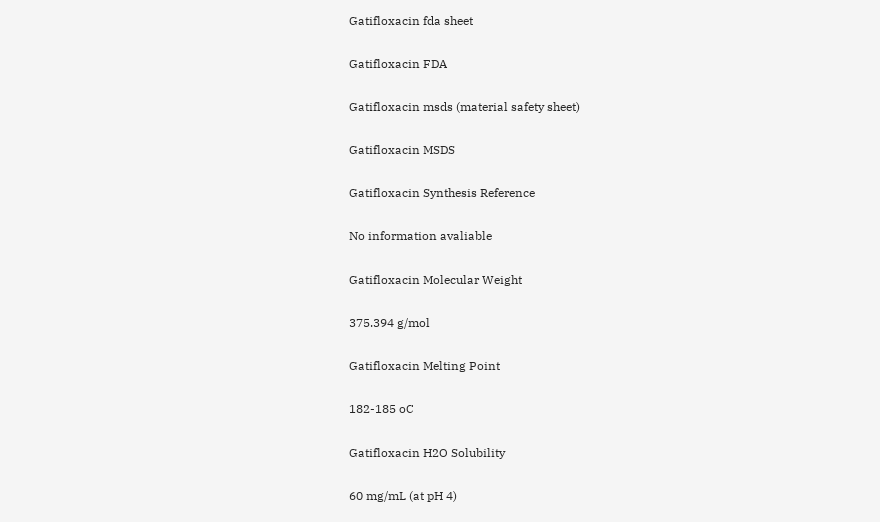Gatifloxacin fda sheet

Gatifloxacin FDA

Gatifloxacin msds (material safety sheet)

Gatifloxacin MSDS

Gatifloxacin Synthesis Reference

No information avaliable

Gatifloxacin Molecular Weight

375.394 g/mol

Gatifloxacin Melting Point

182-185 oC

Gatifloxacin H2O Solubility

60 mg/mL (at pH 4)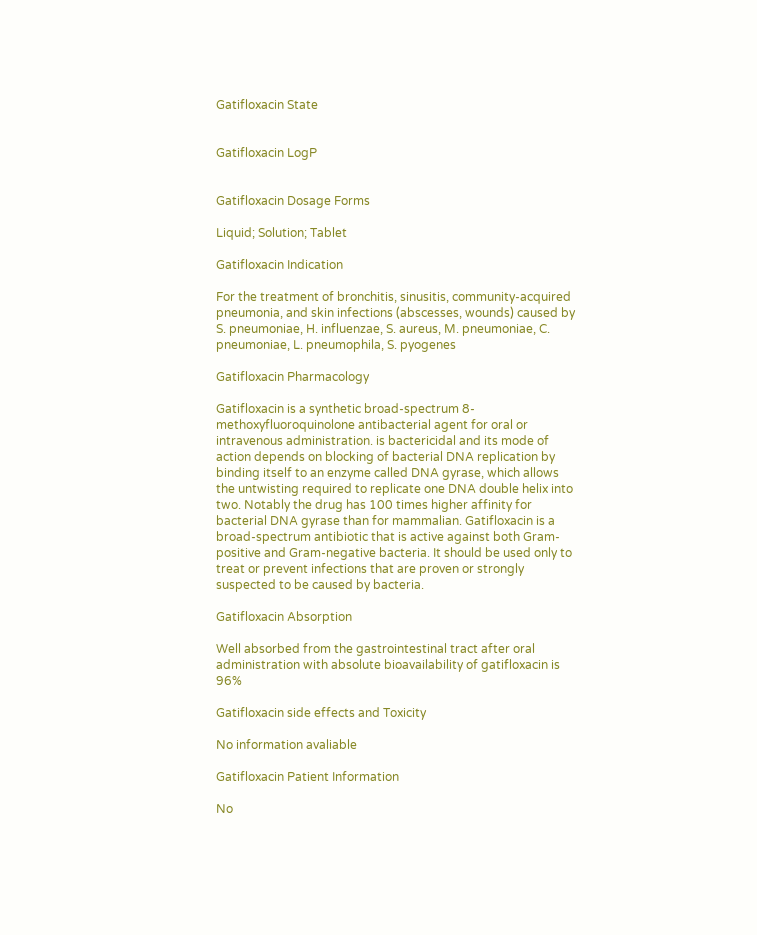Gatifloxacin State


Gatifloxacin LogP


Gatifloxacin Dosage Forms

Liquid; Solution; Tablet

Gatifloxacin Indication

For the treatment of bronchitis, sinusitis, community-acquired pneumonia, and skin infections (abscesses, wounds) caused by S. pneumoniae, H. influenzae, S. aureus, M. pneumoniae, C. pneumoniae, L. pneumophila, S. pyogenes

Gatifloxacin Pharmacology

Gatifloxacin is a synthetic broad-spectrum 8-methoxyfluoroquinolone antibacterial agent for oral or intravenous administration. is bactericidal and its mode of action depends on blocking of bacterial DNA replication by binding itself to an enzyme called DNA gyrase, which allows the untwisting required to replicate one DNA double helix into two. Notably the drug has 100 times higher affinity for bacterial DNA gyrase than for mammalian. Gatifloxacin is a broad-spectrum antibiotic that is active against both Gram-positive and Gram-negative bacteria. It should be used only to treat or prevent infections that are proven or strongly suspected to be caused by bacteria.

Gatifloxacin Absorption

Well absorbed from the gastrointestinal tract after oral administration with absolute bioavailability of gatifloxacin is 96%

Gatifloxacin side effects and Toxicity

No information avaliable

Gatifloxacin Patient Information

No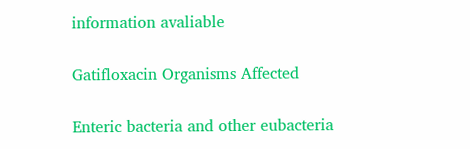information avaliable

Gatifloxacin Organisms Affected

Enteric bacteria and other eubacteria